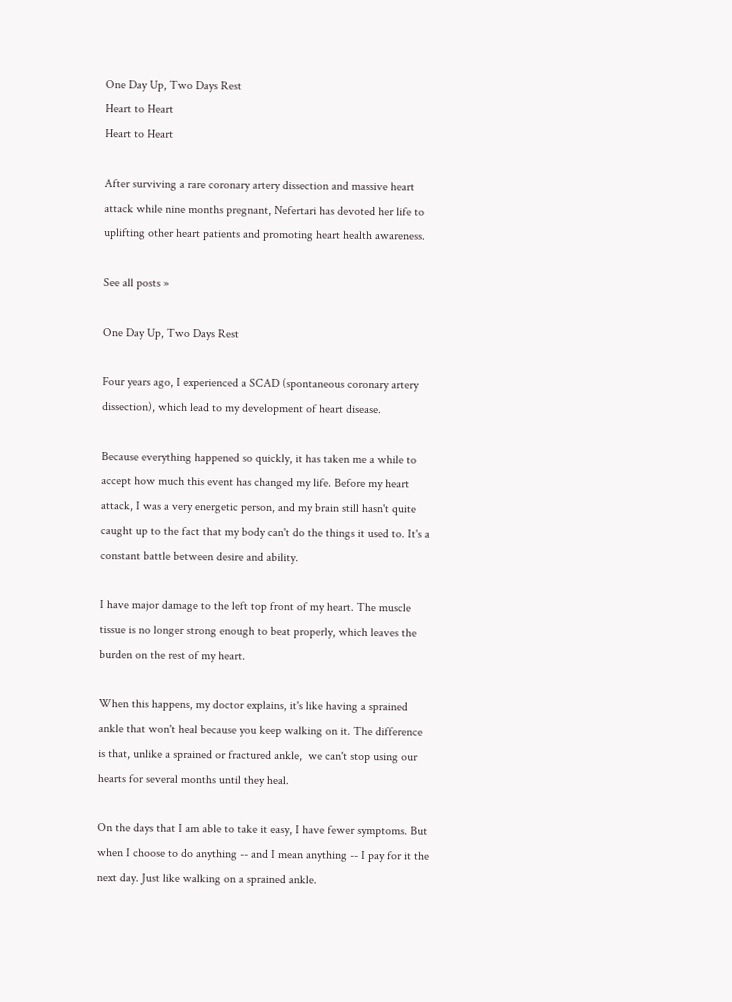One Day Up, Two Days Rest
Heart to Heart
Heart to Heart

After surviving a rare coronary artery dissection and massive heart attack while nine months pregnant, Nefertari has devoted her life to uplifting other heart patients and promoting heart health awareness.

See all posts »

One Day Up, Two Days Rest

Four years ago, I experienced a SCAD (spontaneous coronary artery dissection), which lead to my development of heart disease.

Because everything happened so quickly, it has taken me a while to accept how much this event has changed my life. Before my heart attack, I was a very energetic person, and my brain still hasn't quite caught up to the fact that my body can't do the things it used to. It's a constant battle between desire and ability.

I have major damage to the left top front of my heart. The muscle tissue is no longer strong enough to beat properly, which leaves the burden on the rest of my heart.

When this happens, my doctor explains, it's like having a sprained ankle that won't heal because you keep walking on it. The difference is that, unlike a sprained or fractured ankle,  we can't stop using our hearts for several months until they heal.

On the days that I am able to take it easy, I have fewer symptoms. But when I choose to do anything -- and I mean anything -- I pay for it the next day. Just like walking on a sprained ankle.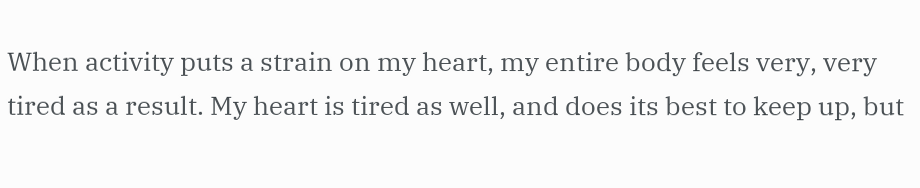When activity puts a strain on my heart, my entire body feels very, very tired as a result. My heart is tired as well, and does its best to keep up, but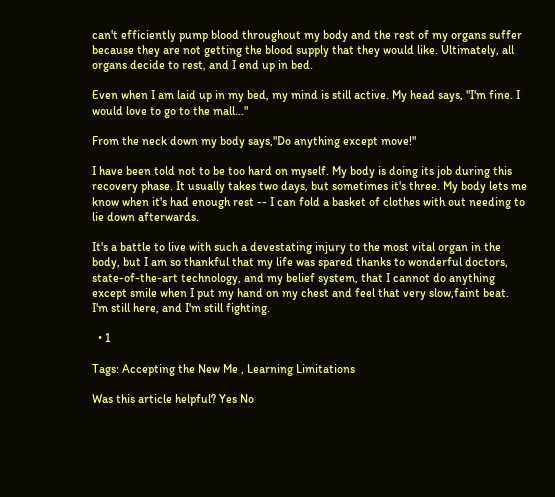can't efficiently pump blood throughout my body and the rest of my organs suffer because they are not getting the blood supply that they would like. Ultimately, all organs decide to rest, and I end up in bed.

Even when I am laid up in my bed, my mind is still active. My head says, "I'm fine. I would love to go to the mall..."

From the neck down my body says,"Do anything except move!"

I have been told not to be too hard on myself. My body is doing its job during this recovery phase. It usually takes two days, but sometimes it's three. My body lets me know when it's had enough rest -- I can fold a basket of clothes with out needing to lie down afterwards.

It's a battle to live with such a devestating injury to the most vital organ in the body, but I am so thankful that my life was spared thanks to wonderful doctors, state-of-the-art technology, and my belief system, that I cannot do anything except smile when I put my hand on my chest and feel that very slow,faint beat. I'm still here, and I'm still fighting.

  • 1

Tags: Accepting the New Me , Learning Limitations

Was this article helpful? Yes No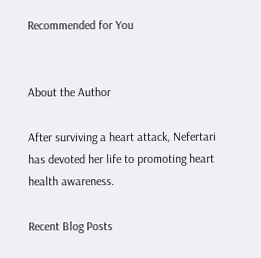Recommended for You


About the Author

After surviving a heart attack, Nefertari has devoted her life to promoting heart health awareness.

Recent Blog Posts